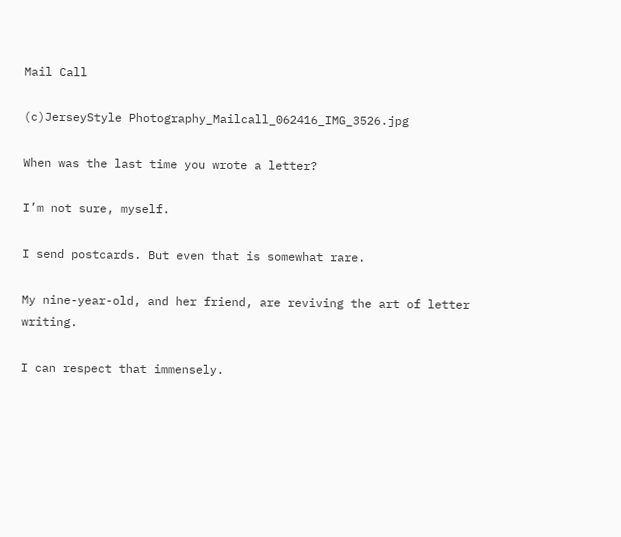Mail Call

(c)JerseyStyle Photography_Mailcall_062416_IMG_3526.jpg

When was the last time you wrote a letter?

I’m not sure, myself.

I send postcards. But even that is somewhat rare.

My nine-year-old, and her friend, are reviving the art of letter writing.

I can respect that immensely.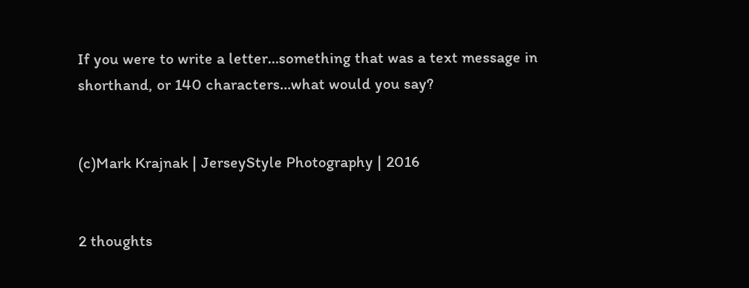If you were to write a letter…something that was a text message in shorthand, or 140 characters…what would you say?


(c)Mark Krajnak | JerseyStyle Photography | 2016


2 thoughts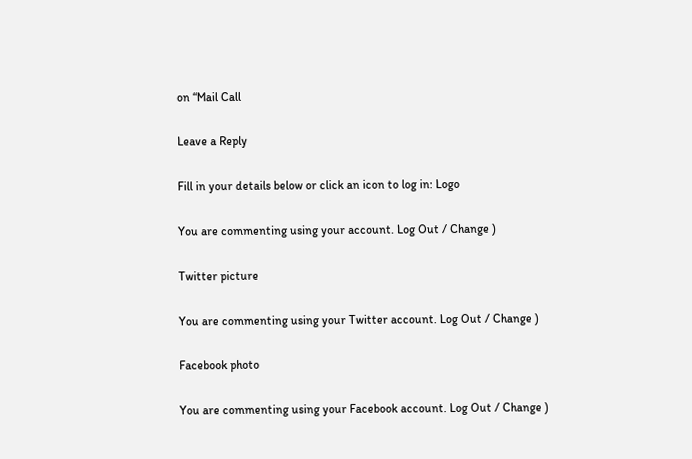on “Mail Call

Leave a Reply

Fill in your details below or click an icon to log in: Logo

You are commenting using your account. Log Out / Change )

Twitter picture

You are commenting using your Twitter account. Log Out / Change )

Facebook photo

You are commenting using your Facebook account. Log Out / Change )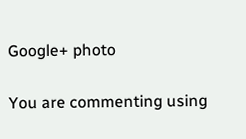Google+ photo

You are commenting using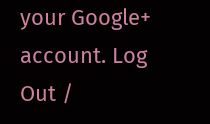your Google+ account. Log Out /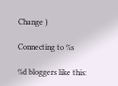Change )

Connecting to %s

%d bloggers like this: